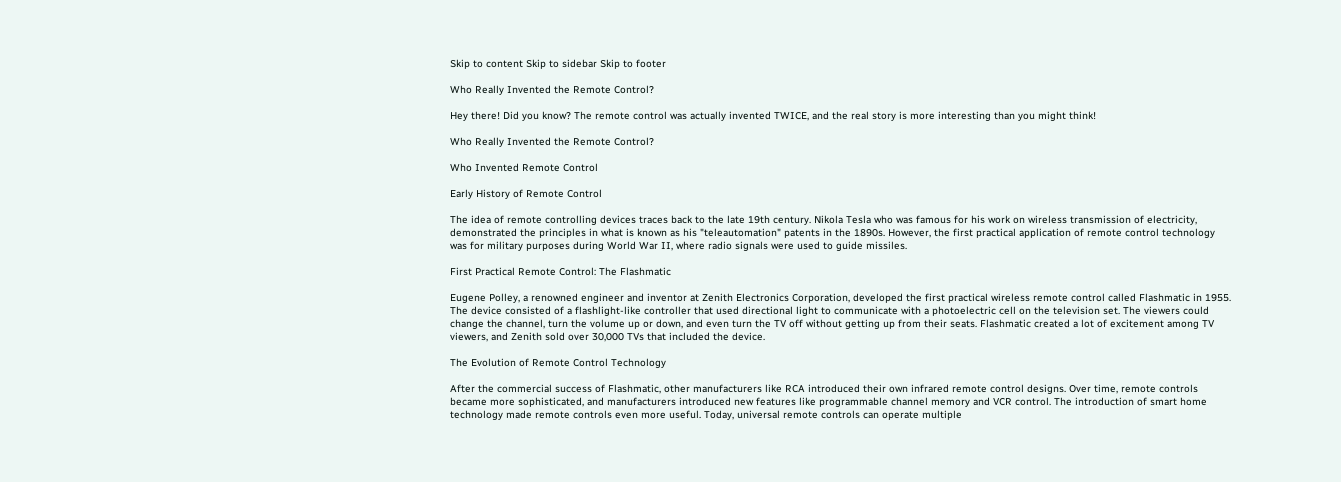Skip to content Skip to sidebar Skip to footer

Who Really Invented the Remote Control?

Hey there! Did you know? The remote control was actually invented TWICE, and the real story is more interesting than you might think!

Who Really Invented the Remote Control?

Who Invented Remote Control

Early History of Remote Control

The idea of remote controlling devices traces back to the late 19th century. Nikola Tesla who was famous for his work on wireless transmission of electricity, demonstrated the principles in what is known as his "teleautomation" patents in the 1890s. However, the first practical application of remote control technology was for military purposes during World War II, where radio signals were used to guide missiles.

First Practical Remote Control: The Flashmatic

Eugene Polley, a renowned engineer and inventor at Zenith Electronics Corporation, developed the first practical wireless remote control called Flashmatic in 1955. The device consisted of a flashlight-like controller that used directional light to communicate with a photoelectric cell on the television set. The viewers could change the channel, turn the volume up or down, and even turn the TV off without getting up from their seats. Flashmatic created a lot of excitement among TV viewers, and Zenith sold over 30,000 TVs that included the device.

The Evolution of Remote Control Technology

After the commercial success of Flashmatic, other manufacturers like RCA introduced their own infrared remote control designs. Over time, remote controls became more sophisticated, and manufacturers introduced new features like programmable channel memory and VCR control. The introduction of smart home technology made remote controls even more useful. Today, universal remote controls can operate multiple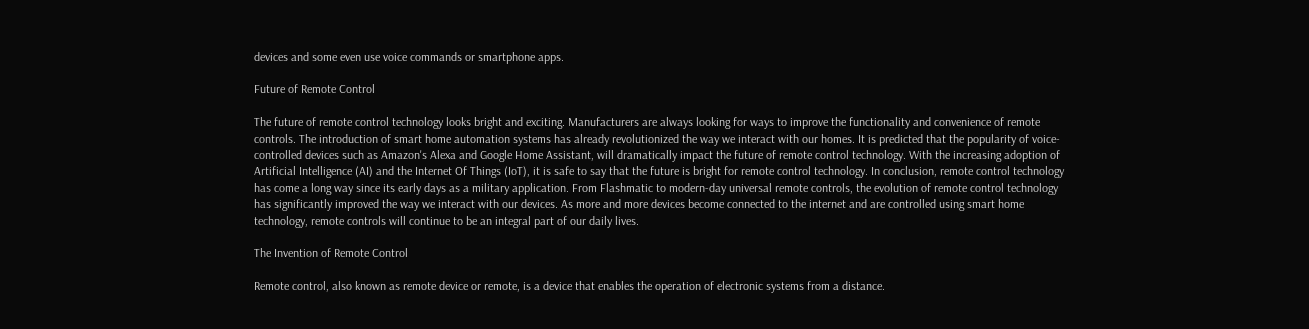devices and some even use voice commands or smartphone apps.

Future of Remote Control

The future of remote control technology looks bright and exciting. Manufacturers are always looking for ways to improve the functionality and convenience of remote controls. The introduction of smart home automation systems has already revolutionized the way we interact with our homes. It is predicted that the popularity of voice-controlled devices such as Amazon's Alexa and Google Home Assistant, will dramatically impact the future of remote control technology. With the increasing adoption of Artificial Intelligence (AI) and the Internet Of Things (IoT), it is safe to say that the future is bright for remote control technology. In conclusion, remote control technology has come a long way since its early days as a military application. From Flashmatic to modern-day universal remote controls, the evolution of remote control technology has significantly improved the way we interact with our devices. As more and more devices become connected to the internet and are controlled using smart home technology, remote controls will continue to be an integral part of our daily lives.

The Invention of Remote Control

Remote control, also known as remote device or remote, is a device that enables the operation of electronic systems from a distance.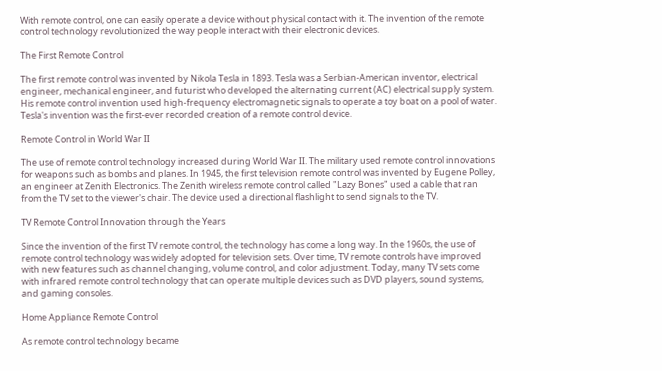With remote control, one can easily operate a device without physical contact with it. The invention of the remote control technology revolutionized the way people interact with their electronic devices.

The First Remote Control

The first remote control was invented by Nikola Tesla in 1893. Tesla was a Serbian-American inventor, electrical engineer, mechanical engineer, and futurist who developed the alternating current (AC) electrical supply system. His remote control invention used high-frequency electromagnetic signals to operate a toy boat on a pool of water. Tesla's invention was the first-ever recorded creation of a remote control device.

Remote Control in World War II

The use of remote control technology increased during World War II. The military used remote control innovations for weapons such as bombs and planes. In 1945, the first television remote control was invented by Eugene Polley, an engineer at Zenith Electronics. The Zenith wireless remote control called "Lazy Bones" used a cable that ran from the TV set to the viewer's chair. The device used a directional flashlight to send signals to the TV.

TV Remote Control Innovation through the Years

Since the invention of the first TV remote control, the technology has come a long way. In the 1960s, the use of remote control technology was widely adopted for television sets. Over time, TV remote controls have improved with new features such as channel changing, volume control, and color adjustment. Today, many TV sets come with infrared remote control technology that can operate multiple devices such as DVD players, sound systems, and gaming consoles.

Home Appliance Remote Control

As remote control technology became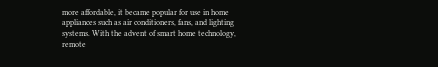more affordable, it became popular for use in home appliances such as air conditioners, fans, and lighting systems. With the advent of smart home technology, remote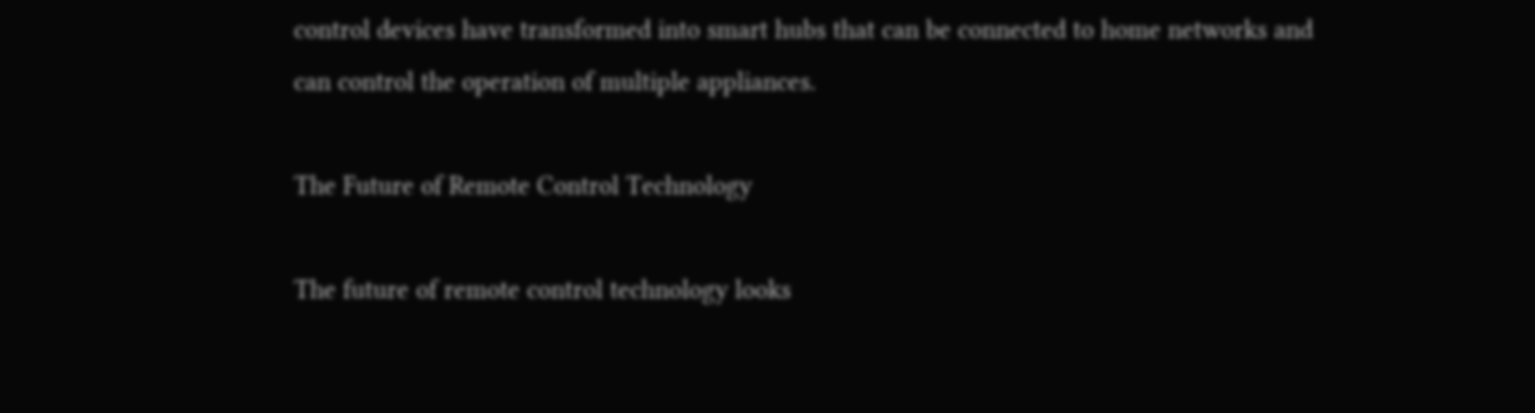control devices have transformed into smart hubs that can be connected to home networks and can control the operation of multiple appliances.

The Future of Remote Control Technology

The future of remote control technology looks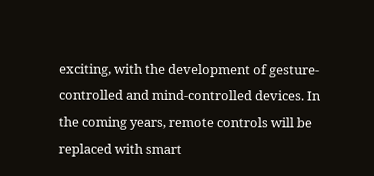exciting, with the development of gesture-controlled and mind-controlled devices. In the coming years, remote controls will be replaced with smart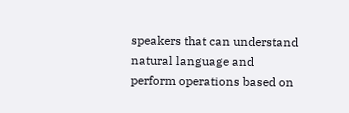speakers that can understand natural language and perform operations based on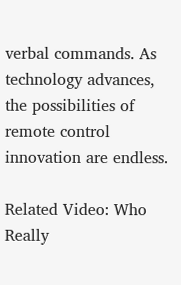verbal commands. As technology advances, the possibilities of remote control innovation are endless.

Related Video: Who Really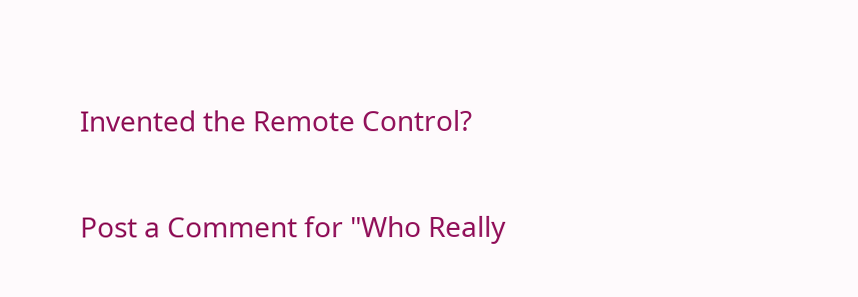Invented the Remote Control?

Post a Comment for "Who Really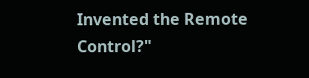Invented the Remote Control?"